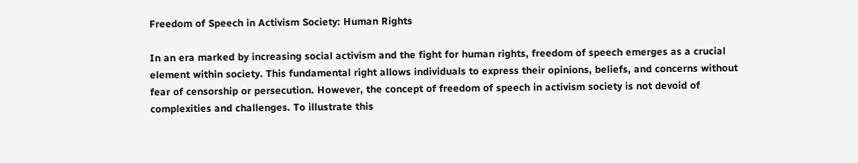Freedom of Speech in Activism Society: Human Rights

In an era marked by increasing social activism and the fight for human rights, freedom of speech emerges as a crucial element within society. This fundamental right allows individuals to express their opinions, beliefs, and concerns without fear of censorship or persecution. However, the concept of freedom of speech in activism society is not devoid of complexities and challenges. To illustrate this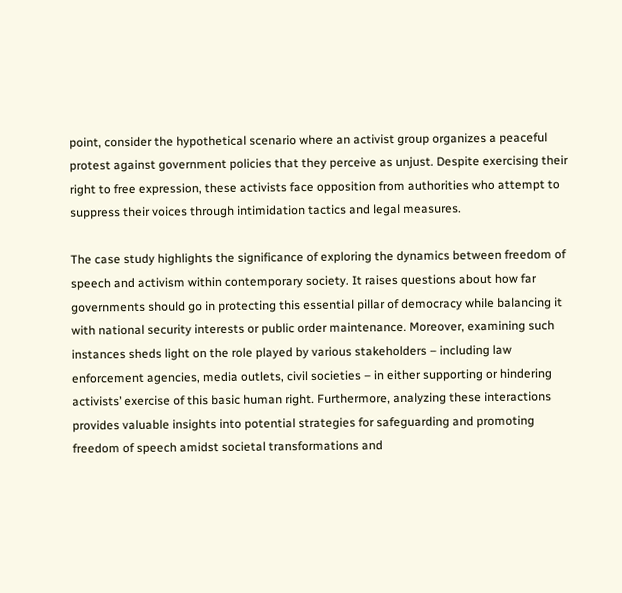point, consider the hypothetical scenario where an activist group organizes a peaceful protest against government policies that they perceive as unjust. Despite exercising their right to free expression, these activists face opposition from authorities who attempt to suppress their voices through intimidation tactics and legal measures.

The case study highlights the significance of exploring the dynamics between freedom of speech and activism within contemporary society. It raises questions about how far governments should go in protecting this essential pillar of democracy while balancing it with national security interests or public order maintenance. Moreover, examining such instances sheds light on the role played by various stakeholders – including law enforcement agencies, media outlets, civil societies – in either supporting or hindering activists’ exercise of this basic human right. Furthermore, analyzing these interactions provides valuable insights into potential strategies for safeguarding and promoting freedom of speech amidst societal transformations and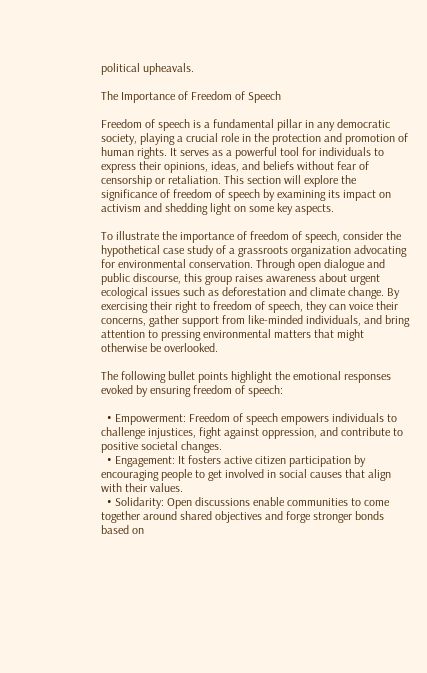political upheavals.

The Importance of Freedom of Speech

Freedom of speech is a fundamental pillar in any democratic society, playing a crucial role in the protection and promotion of human rights. It serves as a powerful tool for individuals to express their opinions, ideas, and beliefs without fear of censorship or retaliation. This section will explore the significance of freedom of speech by examining its impact on activism and shedding light on some key aspects.

To illustrate the importance of freedom of speech, consider the hypothetical case study of a grassroots organization advocating for environmental conservation. Through open dialogue and public discourse, this group raises awareness about urgent ecological issues such as deforestation and climate change. By exercising their right to freedom of speech, they can voice their concerns, gather support from like-minded individuals, and bring attention to pressing environmental matters that might otherwise be overlooked.

The following bullet points highlight the emotional responses evoked by ensuring freedom of speech:

  • Empowerment: Freedom of speech empowers individuals to challenge injustices, fight against oppression, and contribute to positive societal changes.
  • Engagement: It fosters active citizen participation by encouraging people to get involved in social causes that align with their values.
  • Solidarity: Open discussions enable communities to come together around shared objectives and forge stronger bonds based on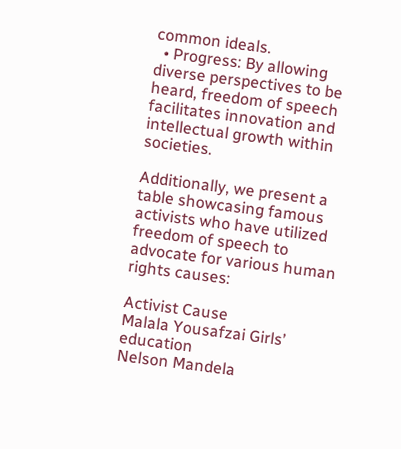common ideals.
  • Progress: By allowing diverse perspectives to be heard, freedom of speech facilitates innovation and intellectual growth within societies.

Additionally, we present a table showcasing famous activists who have utilized freedom of speech to advocate for various human rights causes:

Activist Cause
Malala Yousafzai Girls’ education
Nelson Mandela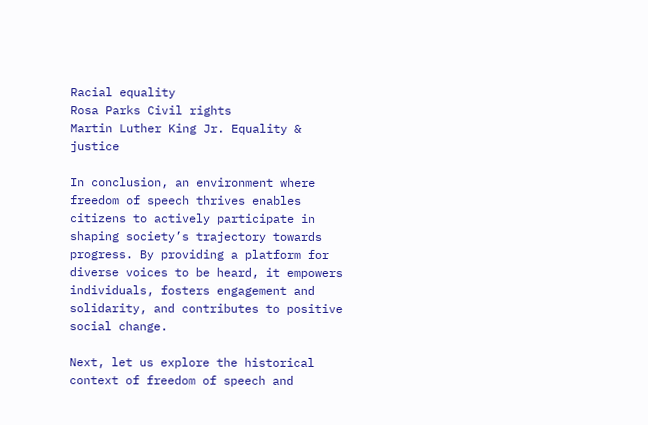Racial equality
Rosa Parks Civil rights
Martin Luther King Jr. Equality & justice

In conclusion, an environment where freedom of speech thrives enables citizens to actively participate in shaping society’s trajectory towards progress. By providing a platform for diverse voices to be heard, it empowers individuals, fosters engagement and solidarity, and contributes to positive social change.

Next, let us explore the historical context of freedom of speech and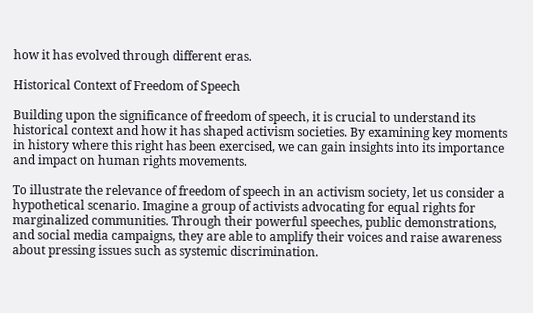how it has evolved through different eras.

Historical Context of Freedom of Speech

Building upon the significance of freedom of speech, it is crucial to understand its historical context and how it has shaped activism societies. By examining key moments in history where this right has been exercised, we can gain insights into its importance and impact on human rights movements.

To illustrate the relevance of freedom of speech in an activism society, let us consider a hypothetical scenario. Imagine a group of activists advocating for equal rights for marginalized communities. Through their powerful speeches, public demonstrations, and social media campaigns, they are able to amplify their voices and raise awareness about pressing issues such as systemic discrimination.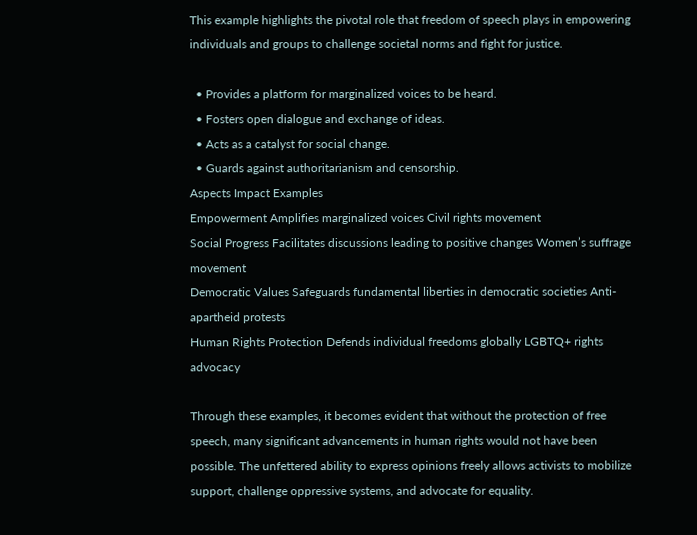This example highlights the pivotal role that freedom of speech plays in empowering individuals and groups to challenge societal norms and fight for justice.

  • Provides a platform for marginalized voices to be heard.
  • Fosters open dialogue and exchange of ideas.
  • Acts as a catalyst for social change.
  • Guards against authoritarianism and censorship.
Aspects Impact Examples
Empowerment Amplifies marginalized voices Civil rights movement
Social Progress Facilitates discussions leading to positive changes Women’s suffrage movement
Democratic Values Safeguards fundamental liberties in democratic societies Anti-apartheid protests
Human Rights Protection Defends individual freedoms globally LGBTQ+ rights advocacy

Through these examples, it becomes evident that without the protection of free speech, many significant advancements in human rights would not have been possible. The unfettered ability to express opinions freely allows activists to mobilize support, challenge oppressive systems, and advocate for equality.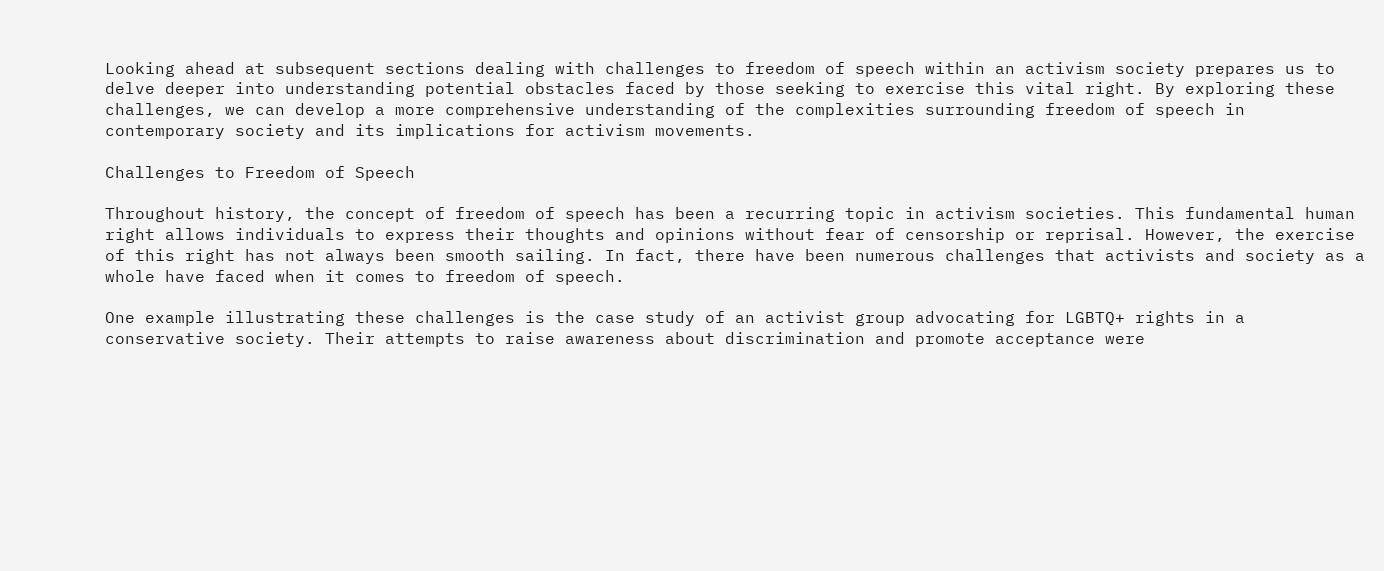Looking ahead at subsequent sections dealing with challenges to freedom of speech within an activism society prepares us to delve deeper into understanding potential obstacles faced by those seeking to exercise this vital right. By exploring these challenges, we can develop a more comprehensive understanding of the complexities surrounding freedom of speech in contemporary society and its implications for activism movements.

Challenges to Freedom of Speech

Throughout history, the concept of freedom of speech has been a recurring topic in activism societies. This fundamental human right allows individuals to express their thoughts and opinions without fear of censorship or reprisal. However, the exercise of this right has not always been smooth sailing. In fact, there have been numerous challenges that activists and society as a whole have faced when it comes to freedom of speech.

One example illustrating these challenges is the case study of an activist group advocating for LGBTQ+ rights in a conservative society. Their attempts to raise awareness about discrimination and promote acceptance were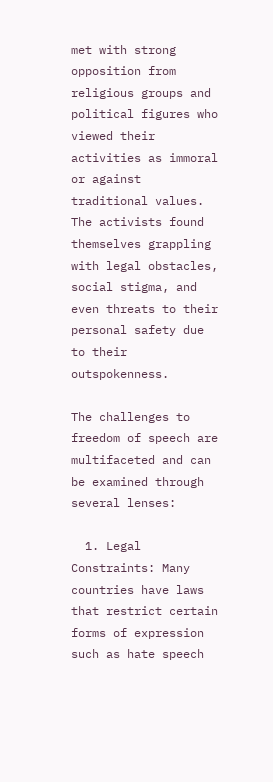met with strong opposition from religious groups and political figures who viewed their activities as immoral or against traditional values. The activists found themselves grappling with legal obstacles, social stigma, and even threats to their personal safety due to their outspokenness.

The challenges to freedom of speech are multifaceted and can be examined through several lenses:

  1. Legal Constraints: Many countries have laws that restrict certain forms of expression such as hate speech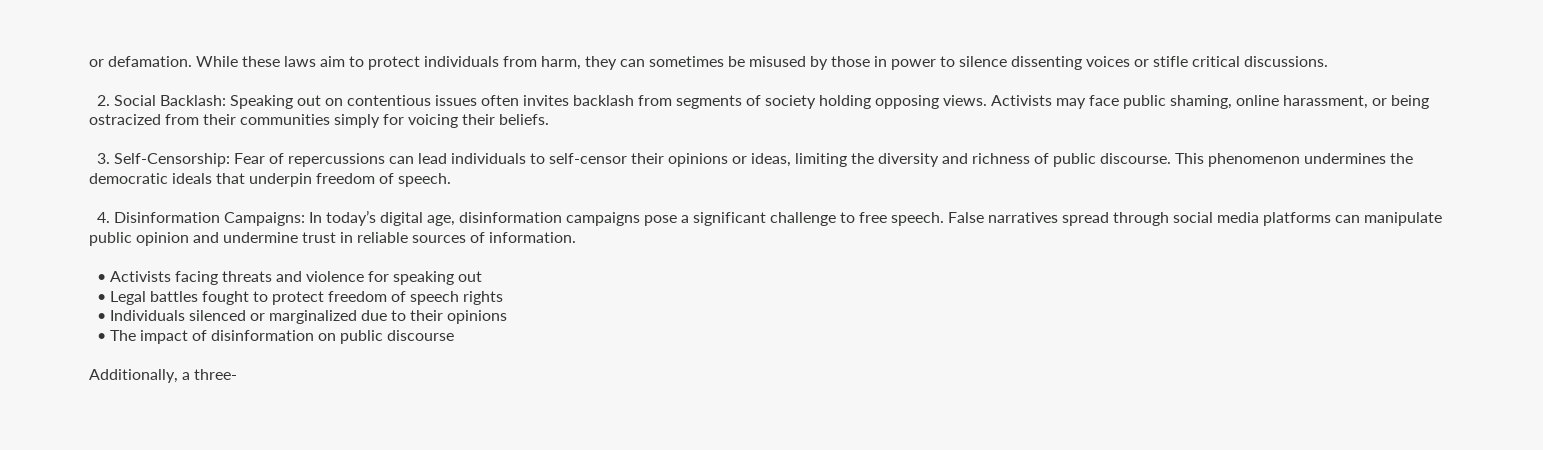or defamation. While these laws aim to protect individuals from harm, they can sometimes be misused by those in power to silence dissenting voices or stifle critical discussions.

  2. Social Backlash: Speaking out on contentious issues often invites backlash from segments of society holding opposing views. Activists may face public shaming, online harassment, or being ostracized from their communities simply for voicing their beliefs.

  3. Self-Censorship: Fear of repercussions can lead individuals to self-censor their opinions or ideas, limiting the diversity and richness of public discourse. This phenomenon undermines the democratic ideals that underpin freedom of speech.

  4. Disinformation Campaigns: In today’s digital age, disinformation campaigns pose a significant challenge to free speech. False narratives spread through social media platforms can manipulate public opinion and undermine trust in reliable sources of information.

  • Activists facing threats and violence for speaking out
  • Legal battles fought to protect freedom of speech rights
  • Individuals silenced or marginalized due to their opinions
  • The impact of disinformation on public discourse

Additionally, a three-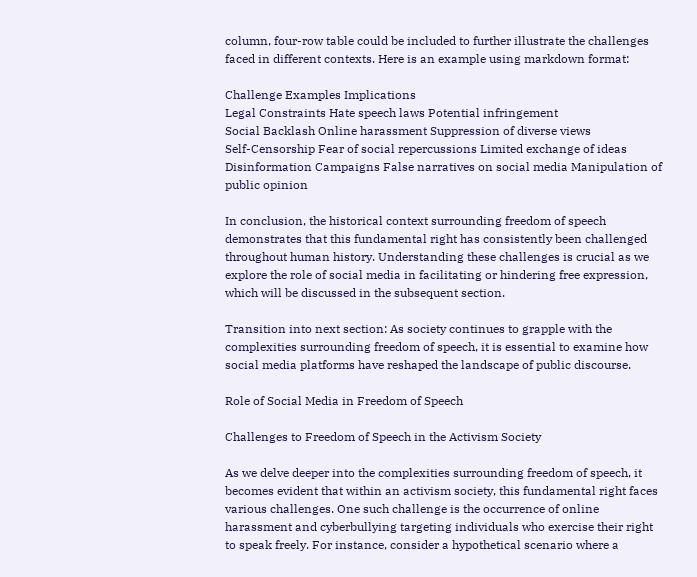column, four-row table could be included to further illustrate the challenges faced in different contexts. Here is an example using markdown format:

Challenge Examples Implications
Legal Constraints Hate speech laws Potential infringement
Social Backlash Online harassment Suppression of diverse views
Self-Censorship Fear of social repercussions Limited exchange of ideas
Disinformation Campaigns False narratives on social media Manipulation of public opinion

In conclusion, the historical context surrounding freedom of speech demonstrates that this fundamental right has consistently been challenged throughout human history. Understanding these challenges is crucial as we explore the role of social media in facilitating or hindering free expression, which will be discussed in the subsequent section.

Transition into next section: As society continues to grapple with the complexities surrounding freedom of speech, it is essential to examine how social media platforms have reshaped the landscape of public discourse.

Role of Social Media in Freedom of Speech

Challenges to Freedom of Speech in the Activism Society

As we delve deeper into the complexities surrounding freedom of speech, it becomes evident that within an activism society, this fundamental right faces various challenges. One such challenge is the occurrence of online harassment and cyberbullying targeting individuals who exercise their right to speak freely. For instance, consider a hypothetical scenario where a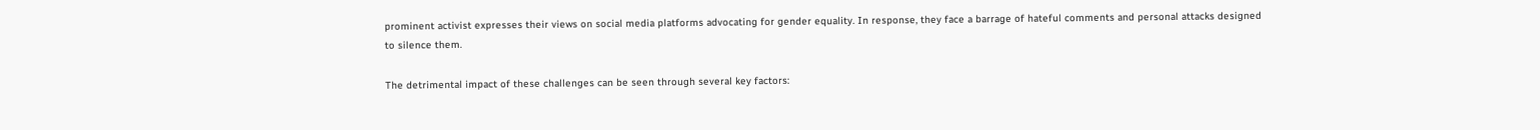prominent activist expresses their views on social media platforms advocating for gender equality. In response, they face a barrage of hateful comments and personal attacks designed to silence them.

The detrimental impact of these challenges can be seen through several key factors: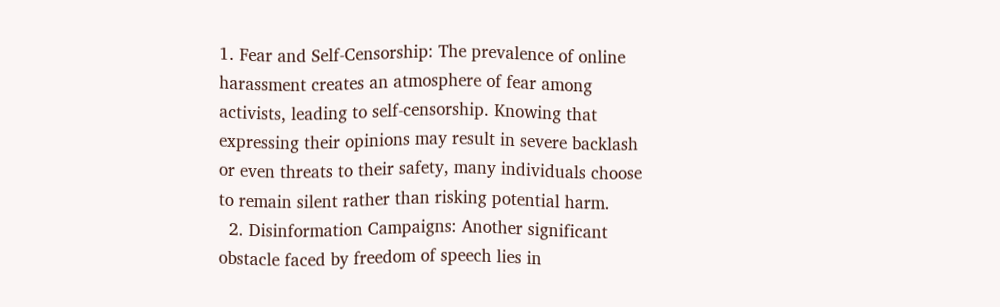1. Fear and Self-Censorship: The prevalence of online harassment creates an atmosphere of fear among activists, leading to self-censorship. Knowing that expressing their opinions may result in severe backlash or even threats to their safety, many individuals choose to remain silent rather than risking potential harm.
  2. Disinformation Campaigns: Another significant obstacle faced by freedom of speech lies in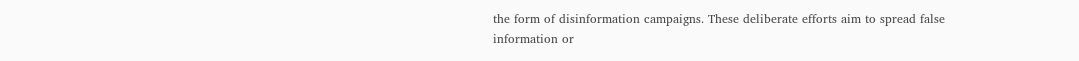the form of disinformation campaigns. These deliberate efforts aim to spread false information or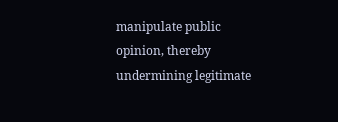manipulate public opinion, thereby undermining legitimate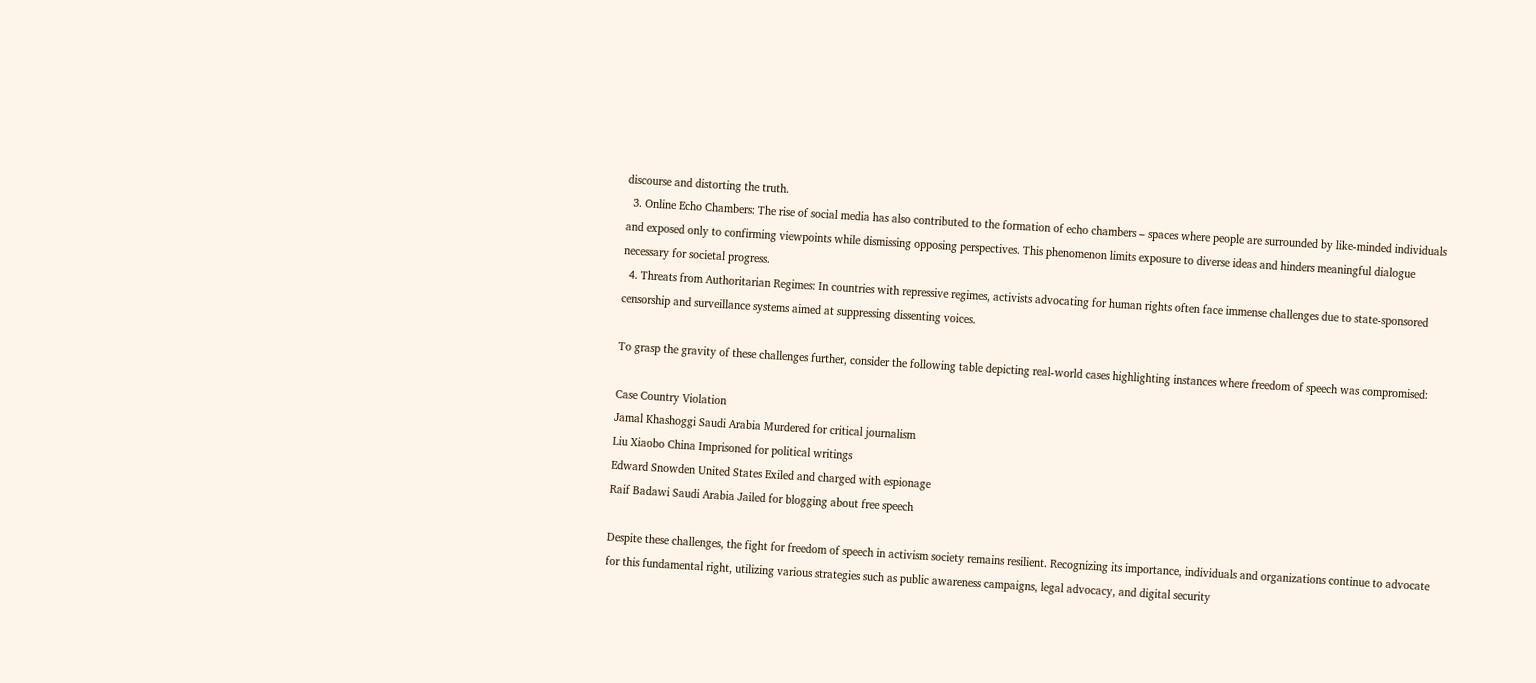discourse and distorting the truth.
  3. Online Echo Chambers: The rise of social media has also contributed to the formation of echo chambers – spaces where people are surrounded by like-minded individuals and exposed only to confirming viewpoints while dismissing opposing perspectives. This phenomenon limits exposure to diverse ideas and hinders meaningful dialogue necessary for societal progress.
  4. Threats from Authoritarian Regimes: In countries with repressive regimes, activists advocating for human rights often face immense challenges due to state-sponsored censorship and surveillance systems aimed at suppressing dissenting voices.

To grasp the gravity of these challenges further, consider the following table depicting real-world cases highlighting instances where freedom of speech was compromised:

Case Country Violation
Jamal Khashoggi Saudi Arabia Murdered for critical journalism
Liu Xiaobo China Imprisoned for political writings
Edward Snowden United States Exiled and charged with espionage
Raif Badawi Saudi Arabia Jailed for blogging about free speech

Despite these challenges, the fight for freedom of speech in activism society remains resilient. Recognizing its importance, individuals and organizations continue to advocate for this fundamental right, utilizing various strategies such as public awareness campaigns, legal advocacy, and digital security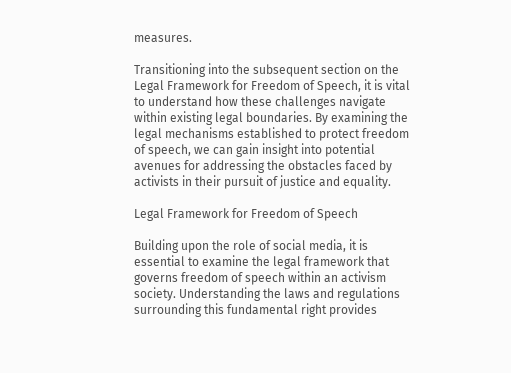measures.

Transitioning into the subsequent section on the Legal Framework for Freedom of Speech, it is vital to understand how these challenges navigate within existing legal boundaries. By examining the legal mechanisms established to protect freedom of speech, we can gain insight into potential avenues for addressing the obstacles faced by activists in their pursuit of justice and equality.

Legal Framework for Freedom of Speech

Building upon the role of social media, it is essential to examine the legal framework that governs freedom of speech within an activism society. Understanding the laws and regulations surrounding this fundamental right provides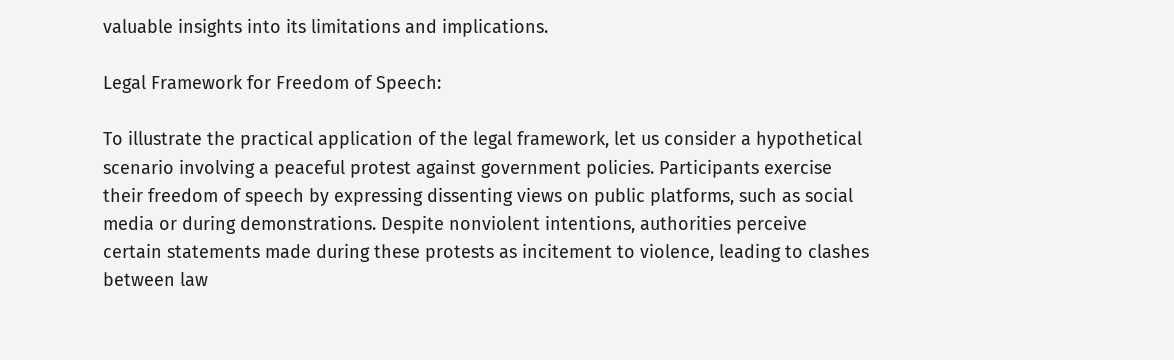valuable insights into its limitations and implications.

Legal Framework for Freedom of Speech:

To illustrate the practical application of the legal framework, let us consider a hypothetical scenario involving a peaceful protest against government policies. Participants exercise their freedom of speech by expressing dissenting views on public platforms, such as social media or during demonstrations. Despite nonviolent intentions, authorities perceive certain statements made during these protests as incitement to violence, leading to clashes between law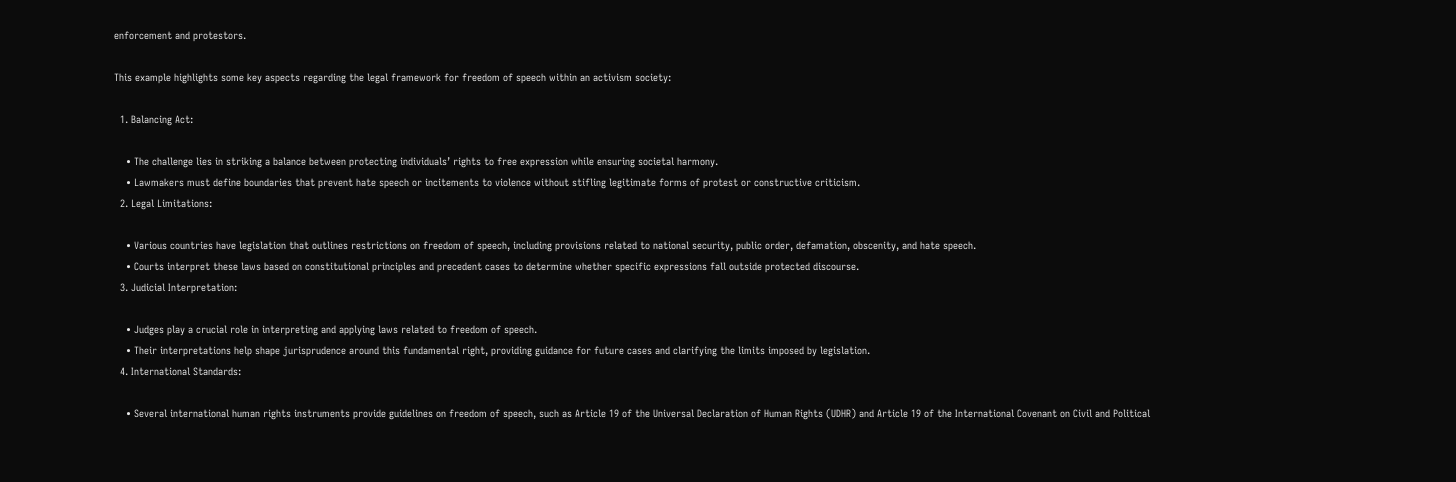enforcement and protestors.

This example highlights some key aspects regarding the legal framework for freedom of speech within an activism society:

  1. Balancing Act:

    • The challenge lies in striking a balance between protecting individuals’ rights to free expression while ensuring societal harmony.
    • Lawmakers must define boundaries that prevent hate speech or incitements to violence without stifling legitimate forms of protest or constructive criticism.
  2. Legal Limitations:

    • Various countries have legislation that outlines restrictions on freedom of speech, including provisions related to national security, public order, defamation, obscenity, and hate speech.
    • Courts interpret these laws based on constitutional principles and precedent cases to determine whether specific expressions fall outside protected discourse.
  3. Judicial Interpretation:

    • Judges play a crucial role in interpreting and applying laws related to freedom of speech.
    • Their interpretations help shape jurisprudence around this fundamental right, providing guidance for future cases and clarifying the limits imposed by legislation.
  4. International Standards:

    • Several international human rights instruments provide guidelines on freedom of speech, such as Article 19 of the Universal Declaration of Human Rights (UDHR) and Article 19 of the International Covenant on Civil and Political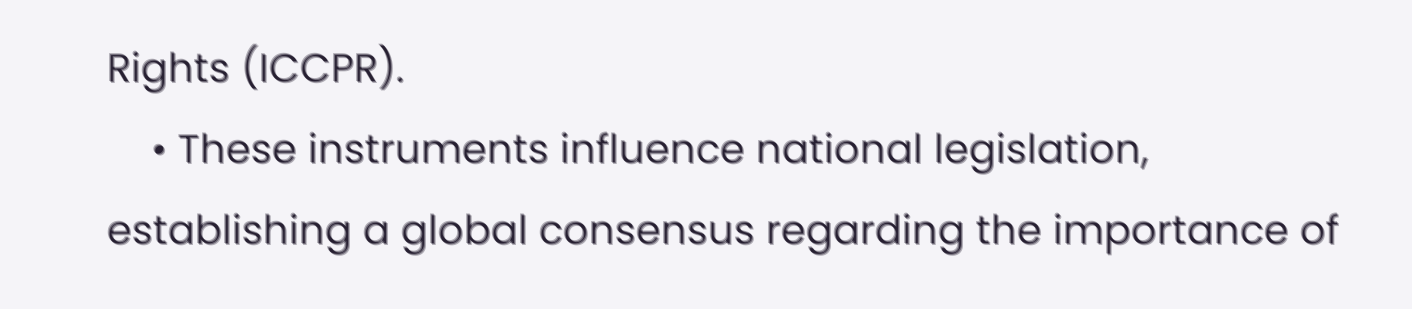Rights (ICCPR).
    • These instruments influence national legislation, establishing a global consensus regarding the importance of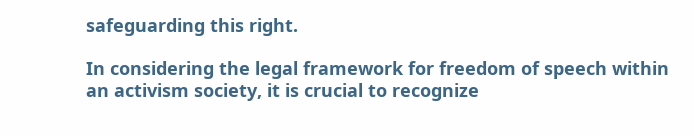safeguarding this right.

In considering the legal framework for freedom of speech within an activism society, it is crucial to recognize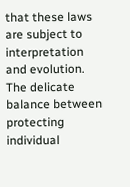that these laws are subject to interpretation and evolution. The delicate balance between protecting individual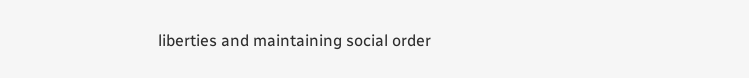liberties and maintaining social order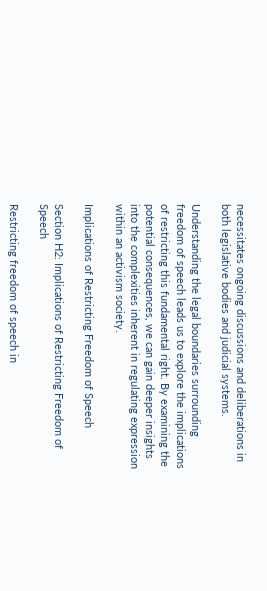necessitates ongoing discussions and deliberations in both legislative bodies and judicial systems.

Understanding the legal boundaries surrounding freedom of speech leads us to explore the implications of restricting this fundamental right. By examining the potential consequences, we can gain deeper insights into the complexities inherent in regulating expression within an activism society.

Implications of Restricting Freedom of Speech

Section H2: Implications of Restricting Freedom of Speech

Restricting freedom of speech in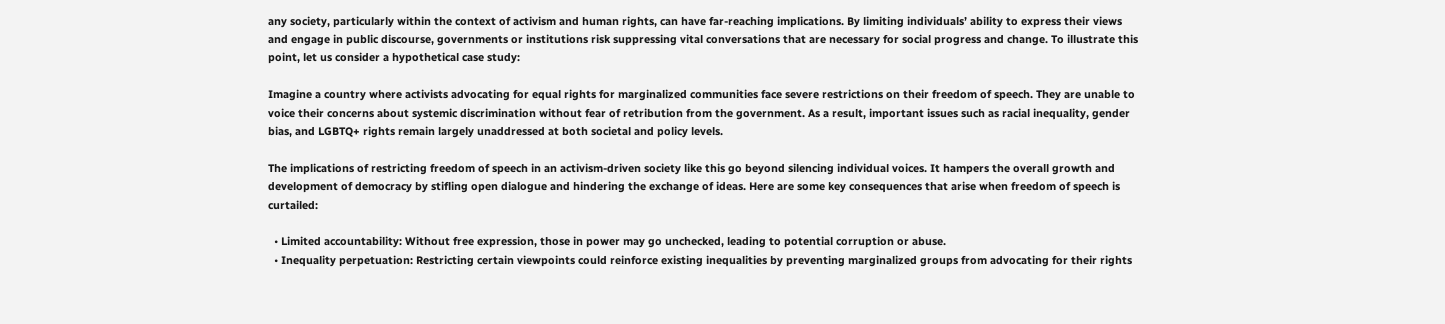any society, particularly within the context of activism and human rights, can have far-reaching implications. By limiting individuals’ ability to express their views and engage in public discourse, governments or institutions risk suppressing vital conversations that are necessary for social progress and change. To illustrate this point, let us consider a hypothetical case study:

Imagine a country where activists advocating for equal rights for marginalized communities face severe restrictions on their freedom of speech. They are unable to voice their concerns about systemic discrimination without fear of retribution from the government. As a result, important issues such as racial inequality, gender bias, and LGBTQ+ rights remain largely unaddressed at both societal and policy levels.

The implications of restricting freedom of speech in an activism-driven society like this go beyond silencing individual voices. It hampers the overall growth and development of democracy by stifling open dialogue and hindering the exchange of ideas. Here are some key consequences that arise when freedom of speech is curtailed:

  • Limited accountability: Without free expression, those in power may go unchecked, leading to potential corruption or abuse.
  • Inequality perpetuation: Restricting certain viewpoints could reinforce existing inequalities by preventing marginalized groups from advocating for their rights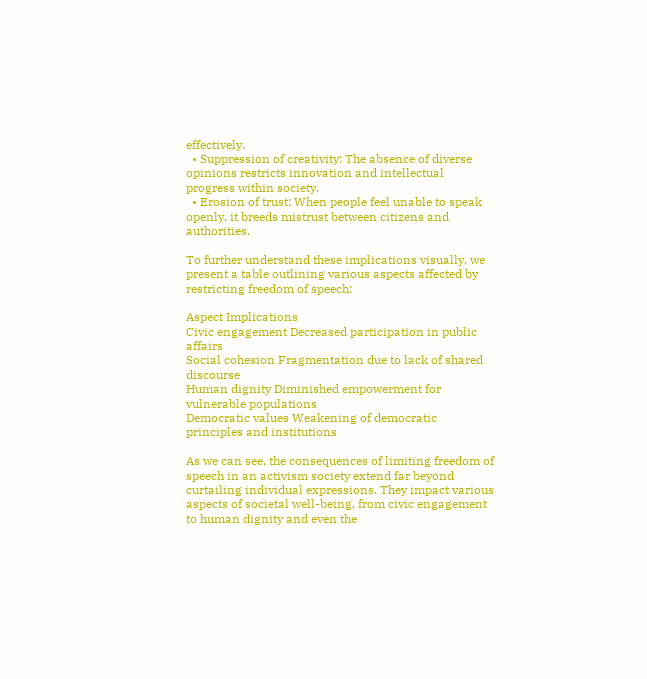effectively.
  • Suppression of creativity: The absence of diverse opinions restricts innovation and intellectual progress within society.
  • Erosion of trust: When people feel unable to speak openly, it breeds mistrust between citizens and authorities.

To further understand these implications visually, we present a table outlining various aspects affected by restricting freedom of speech:

Aspect Implications
Civic engagement Decreased participation in public affairs
Social cohesion Fragmentation due to lack of shared discourse
Human dignity Diminished empowerment for vulnerable populations
Democratic values Weakening of democratic principles and institutions

As we can see, the consequences of limiting freedom of speech in an activism society extend far beyond curtailing individual expressions. They impact various aspects of societal well-being, from civic engagement to human dignity and even the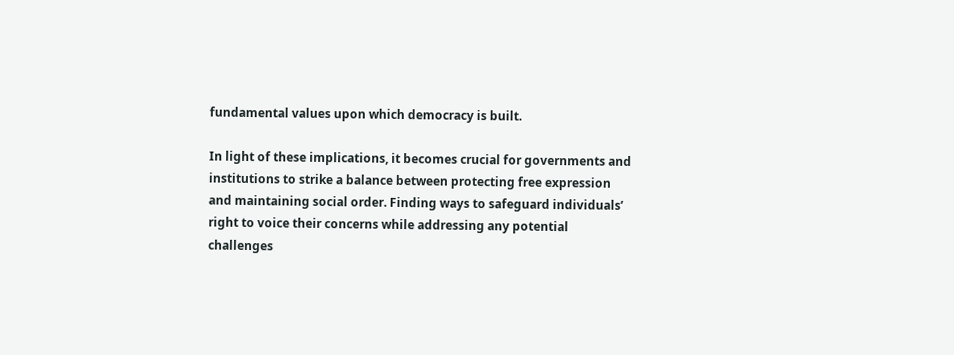fundamental values upon which democracy is built.

In light of these implications, it becomes crucial for governments and institutions to strike a balance between protecting free expression and maintaining social order. Finding ways to safeguard individuals’ right to voice their concerns while addressing any potential challenges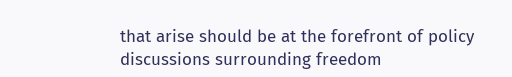that arise should be at the forefront of policy discussions surrounding freedom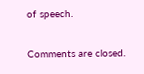of speech.

Comments are closed.